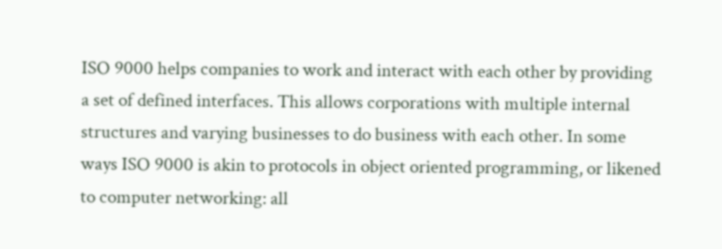ISO 9000 helps companies to work and interact with each other by providing a set of defined interfaces. This allows corporations with multiple internal structures and varying businesses to do business with each other. In some ways ISO 9000 is akin to protocols in object oriented programming, or likened to computer networking: all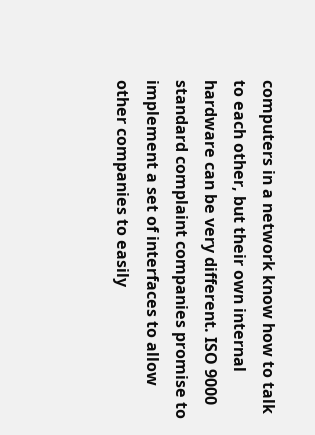computers in a network know how to talk to each other, but their own internal hardware can be very different. ISO 9000 standard complaint companies promise to implement a set of interfaces to allow other companies to easily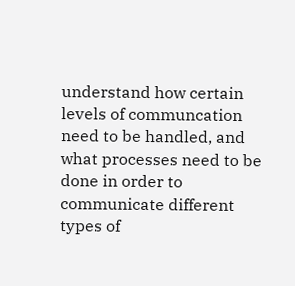understand how certain levels of communcation need to be handled, and what processes need to be done in order to communicate different types of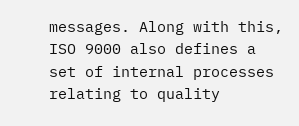messages. Along with this, ISO 9000 also defines a set of internal processes relating to quality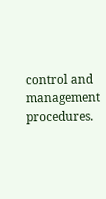control and management procedures.